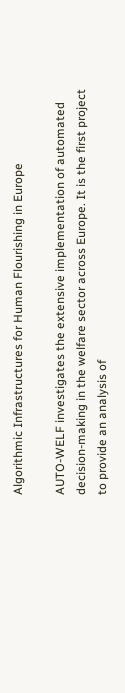Algorithmic Infrastructures for Human Flourishing in Europe

AUTO-WELF investigates the extensive implementation of automated decision-making in the welfare sector across Europe. It is the first project to provide an analysis of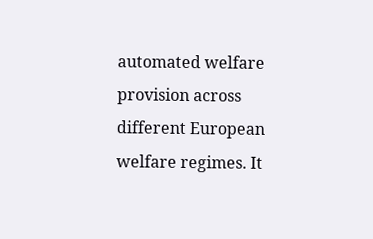automated welfare provision across different European welfare regimes. It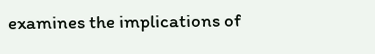examines the implications of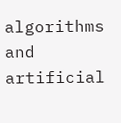algorithms and artificial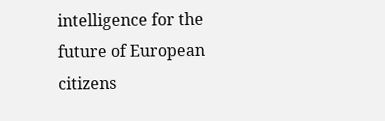intelligence for the future of European citizens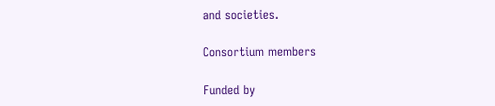and societies.

Consortium members

Funded by